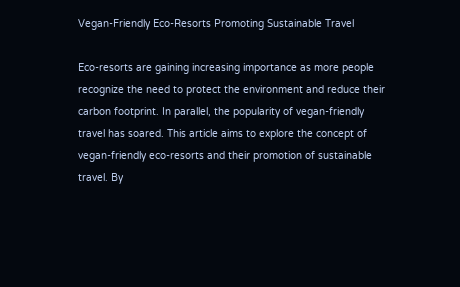Vegan-Friendly Eco-Resorts Promoting Sustainable Travel

Eco-resorts are gaining increasing importance as more people recognize the need to protect the environment and reduce their carbon footprint. In parallel, the popularity of vegan-friendly travel has soared. This article aims to explore the concept of vegan-friendly eco-resorts and their promotion of sustainable travel. By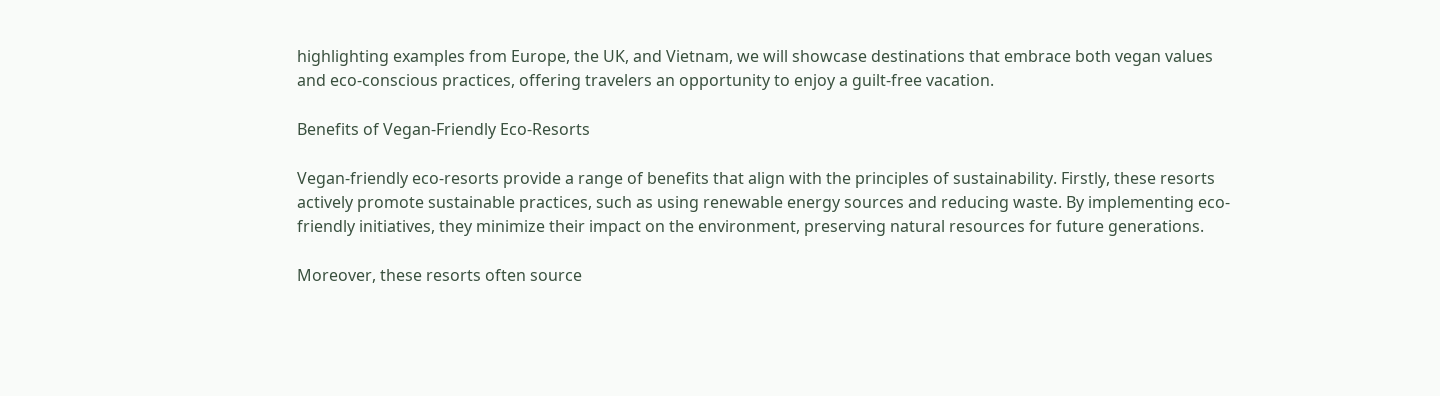highlighting examples from Europe, the UK, and Vietnam, we will showcase destinations that embrace both vegan values and eco-conscious practices, offering travelers an opportunity to enjoy a guilt-free vacation.

Benefits of Vegan-Friendly Eco-Resorts

Vegan-friendly eco-resorts provide a range of benefits that align with the principles of sustainability. Firstly, these resorts actively promote sustainable practices, such as using renewable energy sources and reducing waste. By implementing eco-friendly initiatives, they minimize their impact on the environment, preserving natural resources for future generations.

Moreover, these resorts often source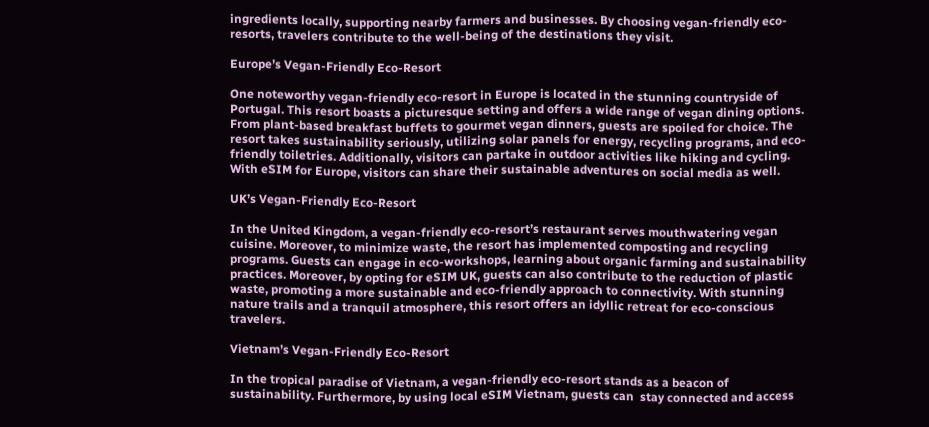ingredients locally, supporting nearby farmers and businesses. By choosing vegan-friendly eco-resorts, travelers contribute to the well-being of the destinations they visit.

Europe’s Vegan-Friendly Eco-Resort

One noteworthy vegan-friendly eco-resort in Europe is located in the stunning countryside of Portugal. This resort boasts a picturesque setting and offers a wide range of vegan dining options. From plant-based breakfast buffets to gourmet vegan dinners, guests are spoiled for choice. The resort takes sustainability seriously, utilizing solar panels for energy, recycling programs, and eco-friendly toiletries. Additionally, visitors can partake in outdoor activities like hiking and cycling. With eSIM for Europe, visitors can share their sustainable adventures on social media as well.

UK’s Vegan-Friendly Eco-Resort

In the United Kingdom, a vegan-friendly eco-resort’s restaurant serves mouthwatering vegan cuisine. Moreover, to minimize waste, the resort has implemented composting and recycling programs. Guests can engage in eco-workshops, learning about organic farming and sustainability practices. Moreover, by opting for eSIM UK, guests can also contribute to the reduction of plastic waste, promoting a more sustainable and eco-friendly approach to connectivity. With stunning nature trails and a tranquil atmosphere, this resort offers an idyllic retreat for eco-conscious travelers.

Vietnam’s Vegan-Friendly Eco-Resort

In the tropical paradise of Vietnam, a vegan-friendly eco-resort stands as a beacon of sustainability. Furthermore, by using local eSIM Vietnam, guests can  stay connected and access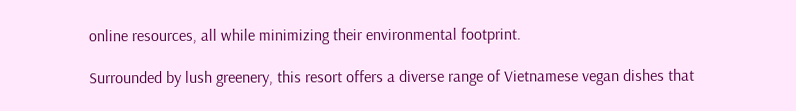online resources, all while minimizing their environmental footprint.

Surrounded by lush greenery, this resort offers a diverse range of Vietnamese vegan dishes that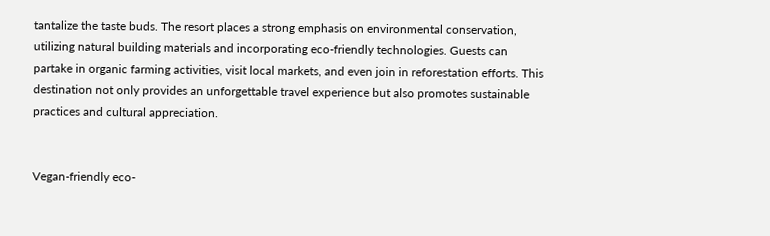tantalize the taste buds. The resort places a strong emphasis on environmental conservation, utilizing natural building materials and incorporating eco-friendly technologies. Guests can partake in organic farming activities, visit local markets, and even join in reforestation efforts. This destination not only provides an unforgettable travel experience but also promotes sustainable practices and cultural appreciation.


Vegan-friendly eco-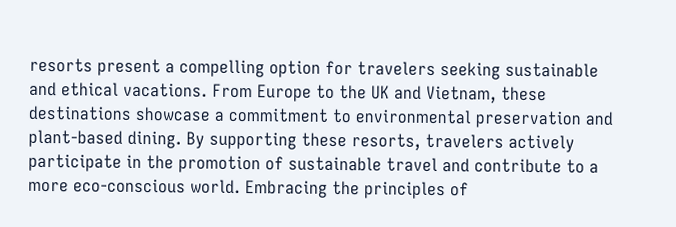resorts present a compelling option for travelers seeking sustainable and ethical vacations. From Europe to the UK and Vietnam, these destinations showcase a commitment to environmental preservation and plant-based dining. By supporting these resorts, travelers actively participate in the promotion of sustainable travel and contribute to a more eco-conscious world. Embracing the principles of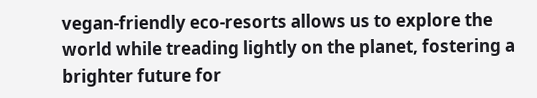vegan-friendly eco-resorts allows us to explore the world while treading lightly on the planet, fostering a brighter future for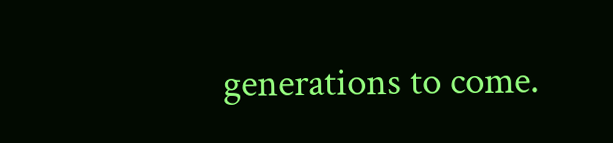generations to come.